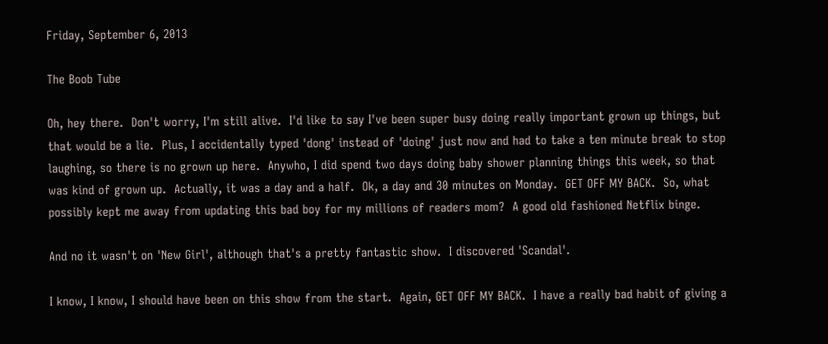Friday, September 6, 2013

The Boob Tube

Oh, hey there.  Don't worry, I'm still alive.  I'd like to say I've been super busy doing really important grown up things, but that would be a lie.  Plus, I accidentally typed 'dong' instead of 'doing' just now and had to take a ten minute break to stop laughing, so there is no grown up here.  Anywho, I did spend two days doing baby shower planning things this week, so that was kind of grown up.  Actually, it was a day and a half.  Ok, a day and 30 minutes on Monday.  GET OFF MY BACK.  So, what possibly kept me away from updating this bad boy for my millions of readers mom?  A good old fashioned Netflix binge.

And no it wasn't on 'New Girl', although that's a pretty fantastic show.  I discovered 'Scandal'.

I know, I know, I should have been on this show from the start.  Again, GET OFF MY BACK.  I have a really bad habit of giving a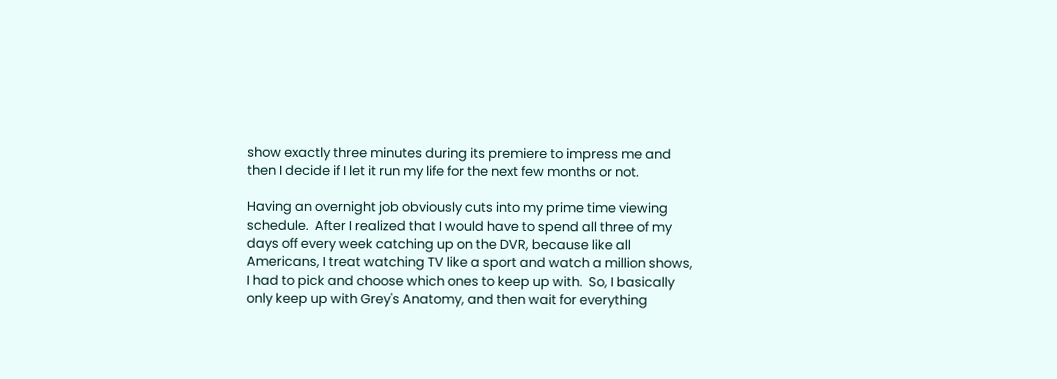show exactly three minutes during its premiere to impress me and then I decide if I let it run my life for the next few months or not.

Having an overnight job obviously cuts into my prime time viewing schedule.  After I realized that I would have to spend all three of my days off every week catching up on the DVR, because like all Americans, I treat watching TV like a sport and watch a million shows, I had to pick and choose which ones to keep up with.  So, I basically only keep up with Grey's Anatomy, and then wait for everything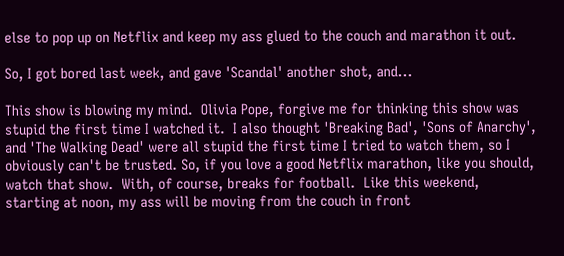else to pop up on Netflix and keep my ass glued to the couch and marathon it out.

So, I got bored last week, and gave 'Scandal' another shot, and...

This show is blowing my mind.  Olivia Pope, forgive me for thinking this show was stupid the first time I watched it.  I also thought 'Breaking Bad', 'Sons of Anarchy', and 'The Walking Dead' were all stupid the first time I tried to watch them, so I obviously can't be trusted. So, if you love a good Netflix marathon, like you should, watch that show.  With, of course, breaks for football.  Like this weekend, starting at noon, my ass will be moving from the couch in front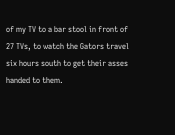of my TV to a bar stool in front of 27 TVs, to watch the Gators travel six hours south to get their asses handed to them.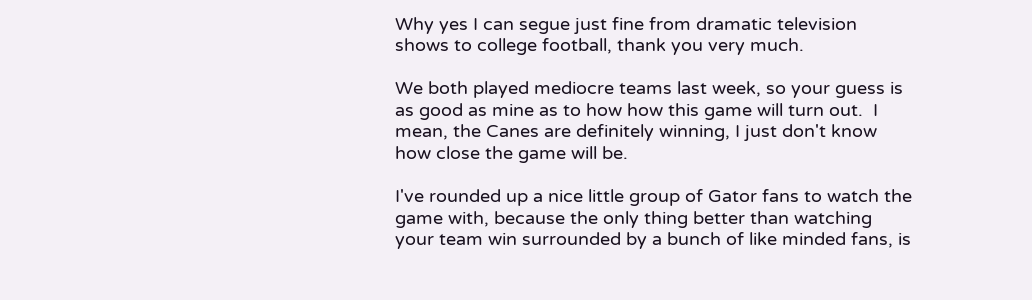Why yes I can segue just fine from dramatic television shows to college football, thank you very much.

We both played mediocre teams last week, so your guess is as good as mine as to how how this game will turn out.  I mean, the Canes are definitely winning, I just don't know how close the game will be.

I've rounded up a nice little group of Gator fans to watch the game with, because the only thing better than watching your team win surrounded by a bunch of like minded fans, is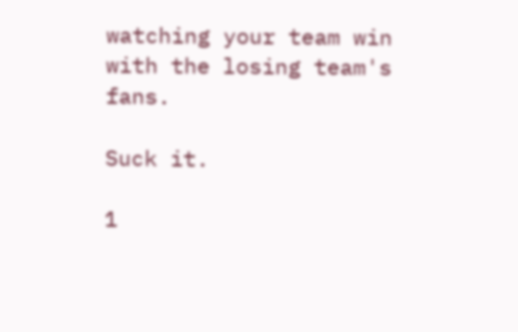watching your team win with the losing team's fans.

Suck it.

1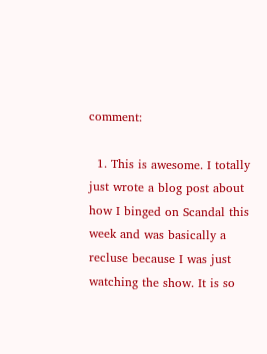comment:

  1. This is awesome. I totally just wrote a blog post about how I binged on Scandal this week and was basically a recluse because I was just watching the show. It is so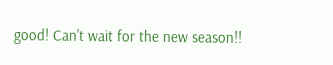good! Can't wait for the new season!!